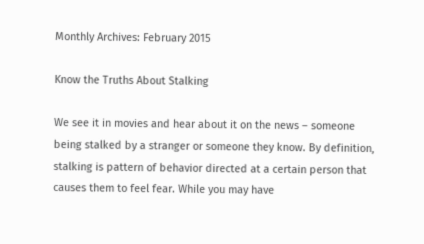Monthly Archives: February 2015

Know the Truths About Stalking

We see it in movies and hear about it on the news – someone being stalked by a stranger or someone they know. By definition, stalking is pattern of behavior directed at a certain person that causes them to feel fear. While you may have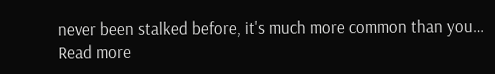never been stalked before, it's much more common than you…
Read more